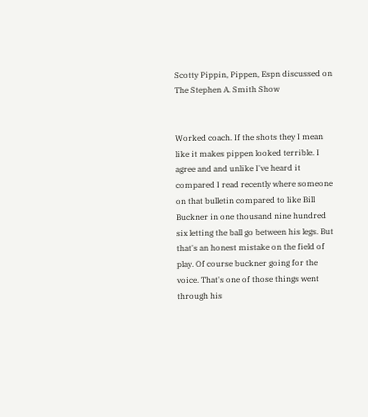Scotty Pippin, Pippen, Espn discussed on The Stephen A. Smith Show


Worked coach. If the shots they I mean like it makes pippen looked terrible. I agree and and unlike I've heard it compared I read recently where someone on that bulletin compared to like Bill Buckner in one thousand nine hundred six letting the ball go between his legs. But that's an honest mistake on the field of play. Of course buckner going for the voice. That's one of those things went through his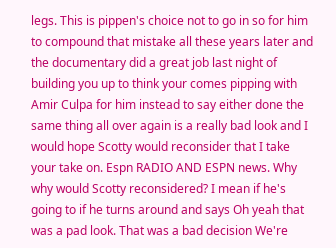legs. This is pippen's choice not to go in so for him to compound that mistake all these years later and the documentary did a great job last night of building you up to think your comes pipping with Amir Culpa for him instead to say either done the same thing all over again is a really bad look and I would hope Scotty would reconsider that I take your take on. Espn RADIO AND ESPN news. Why why would Scotty reconsidered? I mean if he's going to if he turns around and says Oh yeah that was a pad look. That was a bad decision We're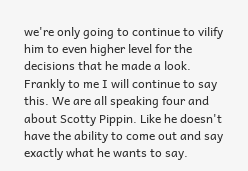we're only going to continue to vilify him to even higher level for the decisions that he made a look. Frankly to me I will continue to say this. We are all speaking four and about Scotty Pippin. Like he doesn't have the ability to come out and say exactly what he wants to say.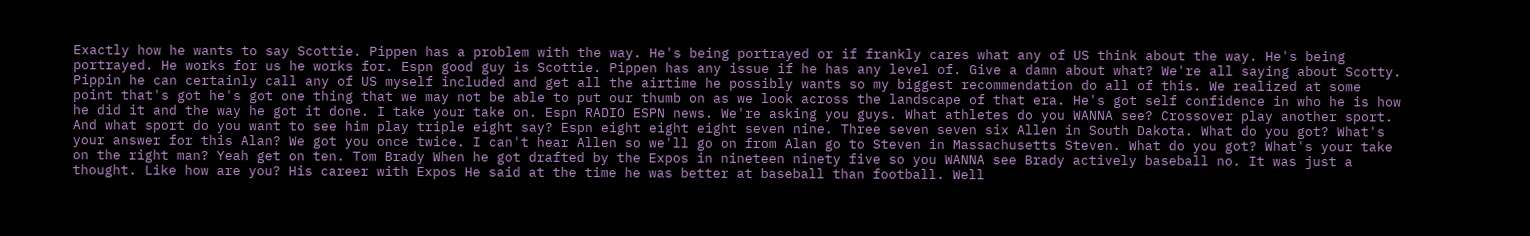Exactly how he wants to say Scottie. Pippen has a problem with the way. He's being portrayed or if frankly cares what any of US think about the way. He's being portrayed. He works for us he works for. Espn good guy is Scottie. Pippen has any issue if he has any level of. Give a damn about what? We're all saying about Scotty. Pippin he can certainly call any of US myself included and get all the airtime he possibly wants so my biggest recommendation do all of this. We realized at some point that's got he's got one thing that we may not be able to put our thumb on as we look across the landscape of that era. He's got self confidence in who he is how he did it and the way he got it done. I take your take on. Espn RADIO ESPN news. We're asking you guys. What athletes do you WANNA see? Crossover play another sport. And what sport do you want to see him play triple eight say? Espn eight eight eight seven nine. Three seven seven six Allen in South Dakota. What do you got? What's your answer for this Alan? We got you once twice. I can't hear Allen so we'll go on from Alan go to Steven in Massachusetts Steven. What do you got? What's your take on the right man? Yeah get on ten. Tom Brady When he got drafted by the Expos in nineteen ninety five so you WANNA see Brady actively baseball no. It was just a thought. Like how are you? His career with Expos He said at the time he was better at baseball than football. Well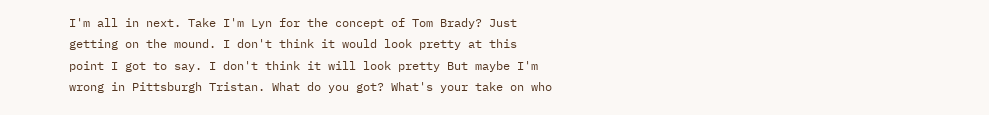I'm all in next. Take I'm Lyn for the concept of Tom Brady? Just getting on the mound. I don't think it would look pretty at this point I got to say. I don't think it will look pretty But maybe I'm wrong in Pittsburgh Tristan. What do you got? What's your take on who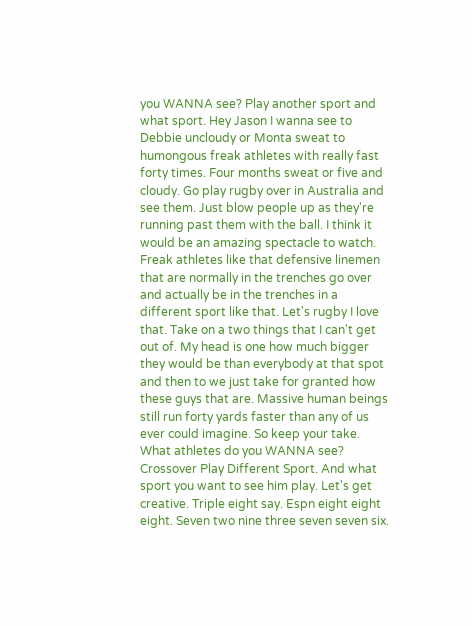you WANNA see? Play another sport and what sport. Hey Jason I wanna see to Debbie uncloudy or Monta sweat to humongous freak athletes with really fast forty times. Four months sweat or five and cloudy. Go play rugby over in Australia and see them. Just blow people up as they're running past them with the ball. I think it would be an amazing spectacle to watch. Freak athletes like that defensive linemen that are normally in the trenches go over and actually be in the trenches in a different sport like that. Let's rugby I love that. Take on a two things that I can't get out of. My head is one how much bigger they would be than everybody at that spot and then to we just take for granted how these guys that are. Massive human beings still run forty yards faster than any of us ever could imagine. So keep your take. What athletes do you WANNA see? Crossover Play Different Sport. And what sport you want to see him play. Let's get creative. Triple eight say. Espn eight eight eight. Seven two nine three seven seven six.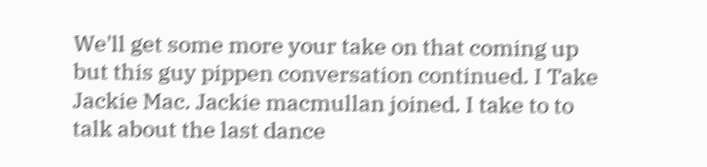We'll get some more your take on that coming up but this guy pippen conversation continued. I Take Jackie Mac. Jackie macmullan joined. I take to to talk about the last dance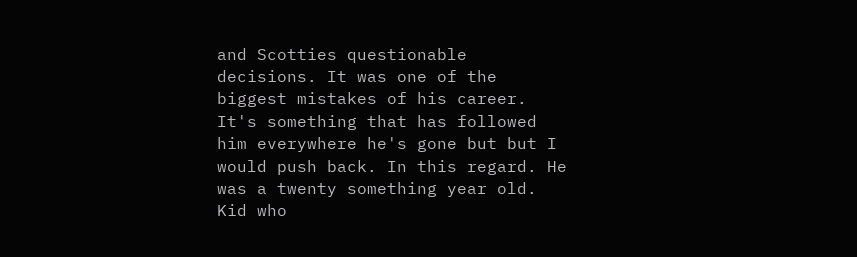and Scotties questionable decisions. It was one of the biggest mistakes of his career. It's something that has followed him everywhere he's gone but but I would push back. In this regard. He was a twenty something year old. Kid who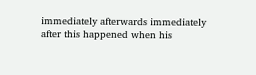immediately afterwards immediately after this happened when his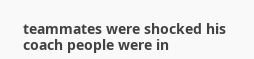teammates were shocked his coach people were in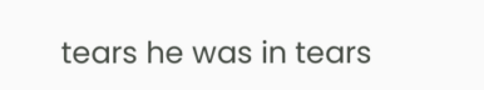tears he was in tears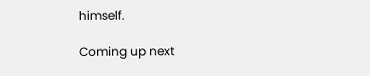himself.

Coming up next